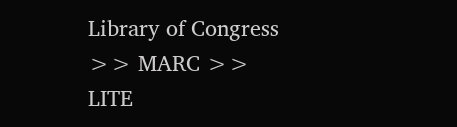Library of Congress >> MARC >> LITE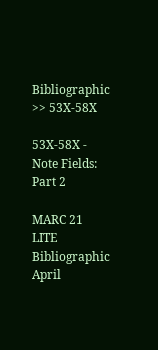Bibliographic >> 53X-58X

53X-58X - Note Fields: Part 2

MARC 21 LITE Bibliographic
April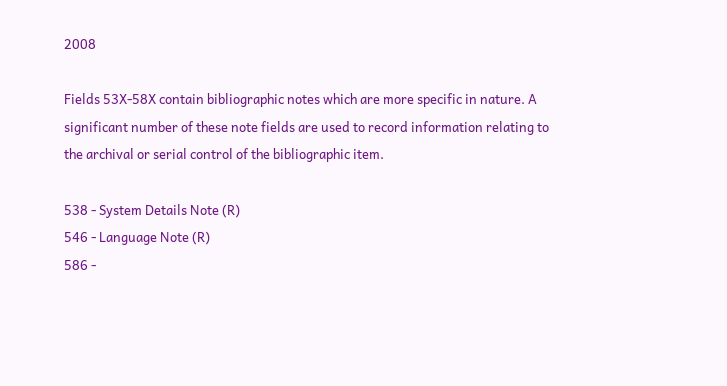2008

Fields 53X-58X contain bibliographic notes which are more specific in nature. A significant number of these note fields are used to record information relating to the archival or serial control of the bibliographic item.

538 - System Details Note (R)
546 - Language Note (R)
586 -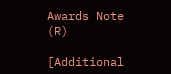Awards Note (R)

[Additional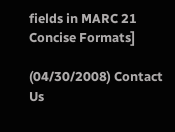fields in MARC 21 Concise Formats]

(04/30/2008) Contact Us